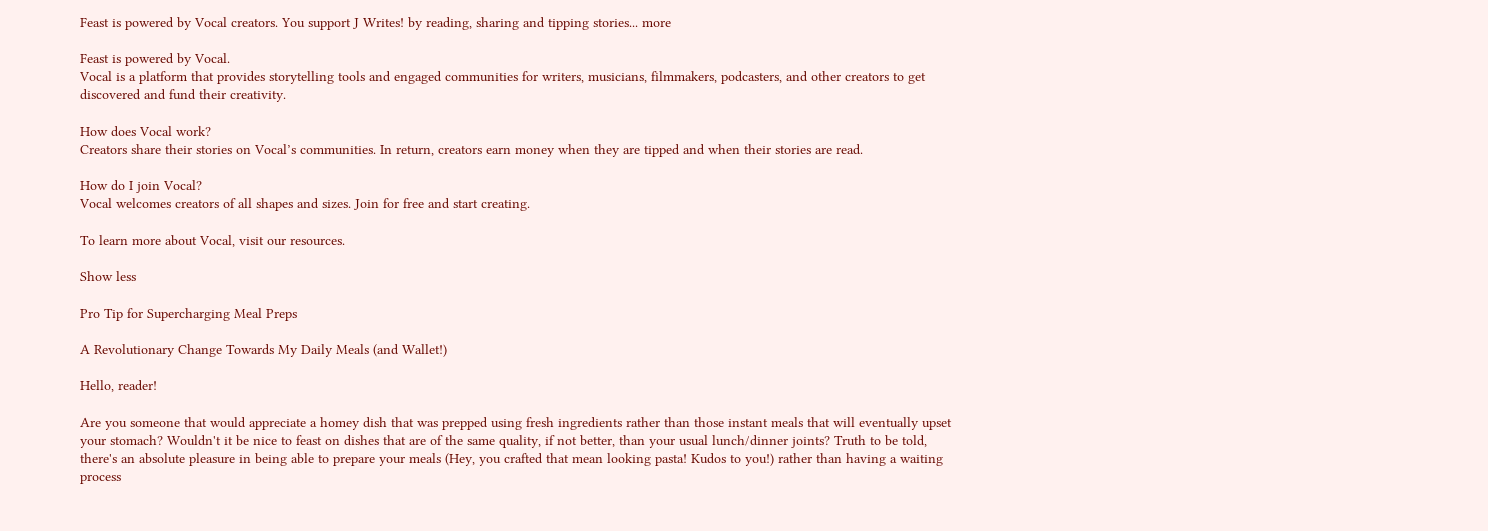Feast is powered by Vocal creators. You support J Writes! by reading, sharing and tipping stories... more

Feast is powered by Vocal.
Vocal is a platform that provides storytelling tools and engaged communities for writers, musicians, filmmakers, podcasters, and other creators to get discovered and fund their creativity.

How does Vocal work?
Creators share their stories on Vocal’s communities. In return, creators earn money when they are tipped and when their stories are read.

How do I join Vocal?
Vocal welcomes creators of all shapes and sizes. Join for free and start creating.

To learn more about Vocal, visit our resources.

Show less

Pro Tip for Supercharging Meal Preps

A Revolutionary Change Towards My Daily Meals (and Wallet!)

Hello, reader!

Are you someone that would appreciate a homey dish that was prepped using fresh ingredients rather than those instant meals that will eventually upset your stomach? Wouldn't it be nice to feast on dishes that are of the same quality, if not better, than your usual lunch/dinner joints? Truth to be told, there's an absolute pleasure in being able to prepare your meals (Hey, you crafted that mean looking pasta! Kudos to you!) rather than having a waiting process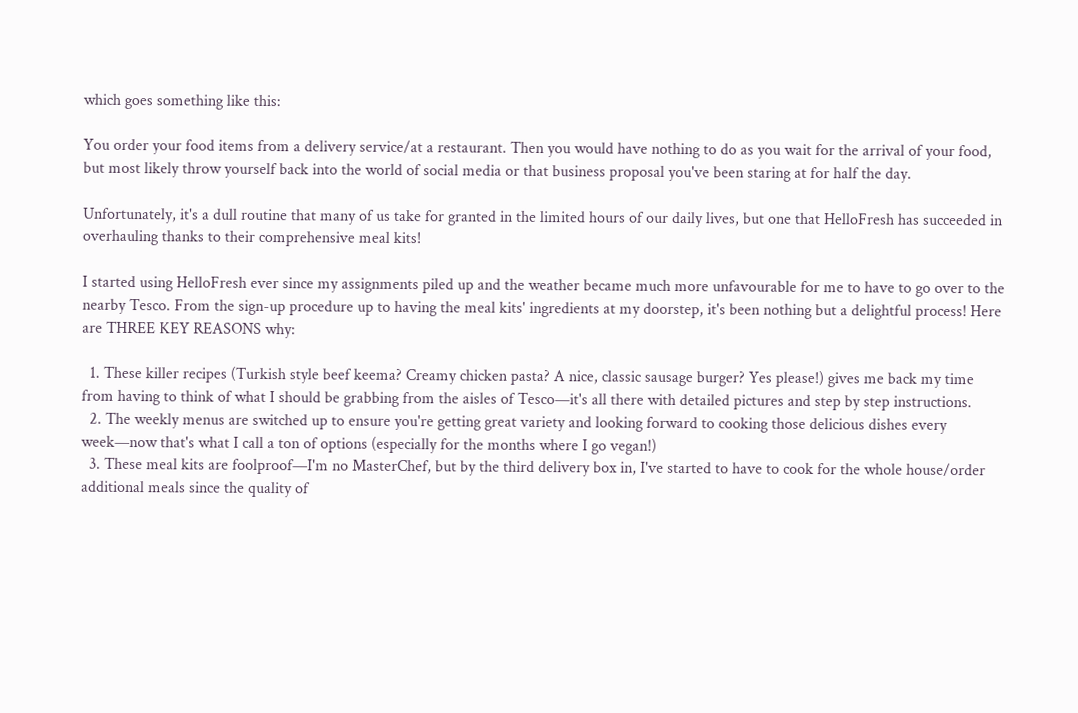which goes something like this:

You order your food items from a delivery service/at a restaurant. Then you would have nothing to do as you wait for the arrival of your food, but most likely throw yourself back into the world of social media or that business proposal you've been staring at for half the day.

Unfortunately, it's a dull routine that many of us take for granted in the limited hours of our daily lives, but one that HelloFresh has succeeded in overhauling thanks to their comprehensive meal kits!

I started using HelloFresh ever since my assignments piled up and the weather became much more unfavourable for me to have to go over to the nearby Tesco. From the sign-up procedure up to having the meal kits' ingredients at my doorstep, it's been nothing but a delightful process! Here are THREE KEY REASONS why:

  1. These killer recipes (Turkish style beef keema? Creamy chicken pasta? A nice, classic sausage burger? Yes please!) gives me back my time from having to think of what I should be grabbing from the aisles of Tesco—it's all there with detailed pictures and step by step instructions.
  2. The weekly menus are switched up to ensure you're getting great variety and looking forward to cooking those delicious dishes every week—now that's what I call a ton of options (especially for the months where I go vegan!)
  3. These meal kits are foolproof—I'm no MasterChef, but by the third delivery box in, I've started to have to cook for the whole house/order additional meals since the quality of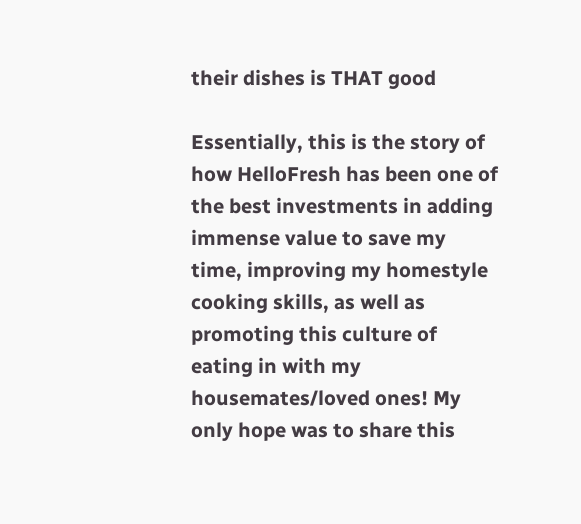their dishes is THAT good

Essentially, this is the story of how HelloFresh has been one of the best investments in adding immense value to save my time, improving my homestyle cooking skills, as well as promoting this culture of eating in with my housemates/loved ones! My only hope was to share this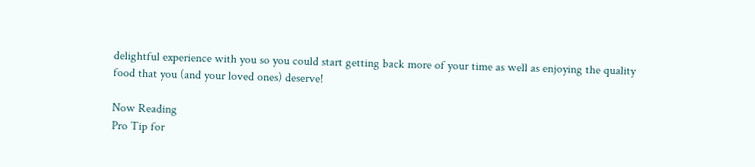delightful experience with you so you could start getting back more of your time as well as enjoying the quality food that you (and your loved ones) deserve!

Now Reading
Pro Tip for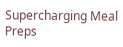Supercharging Meal Preps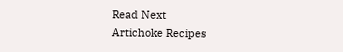Read Next
Artichoke Recipes